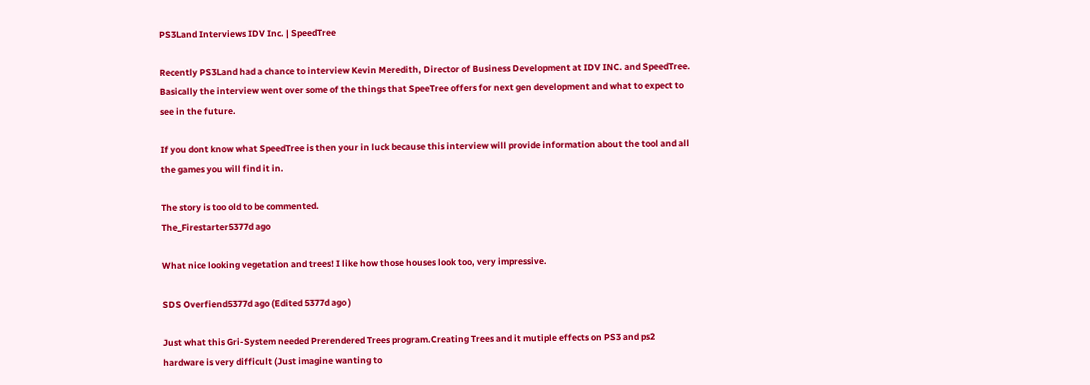PS3Land Interviews IDV Inc. | SpeedTree

Recently PS3Land had a chance to interview Kevin Meredith, Director of Business Development at IDV INC. and SpeedTree. Basically the interview went over some of the things that SpeeTree offers for next gen development and what to expect to see in the future.

If you dont know what SpeedTree is then your in luck because this interview will provide information about the tool and all the games you will find it in.

The story is too old to be commented.
The_Firestarter5377d ago

What nice looking vegetation and trees! I like how those houses look too, very impressive.

SDS Overfiend5377d ago (Edited 5377d ago )

Just what this Gri-System needed Prerendered Trees program.Creating Trees and it mutiple effects on PS3 and ps2 hardware is very difficult (Just imagine wanting to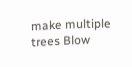make multiple trees Blow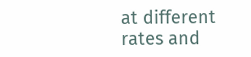at different rates and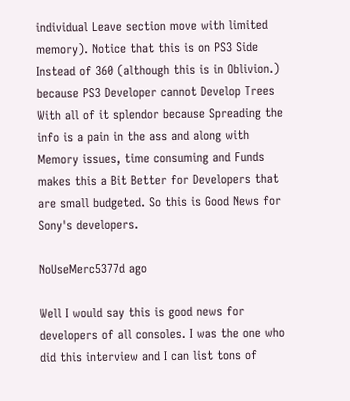individual Leave section move with limited memory). Notice that this is on PS3 Side Instead of 360 (although this is in Oblivion.) because PS3 Developer cannot Develop Trees With all of it splendor because Spreading the info is a pain in the ass and along with Memory issues, time consuming and Funds makes this a Bit Better for Developers that are small budgeted. So this is Good News for Sony's developers.

NoUseMerc5377d ago

Well I would say this is good news for developers of all consoles. I was the one who did this interview and I can list tons of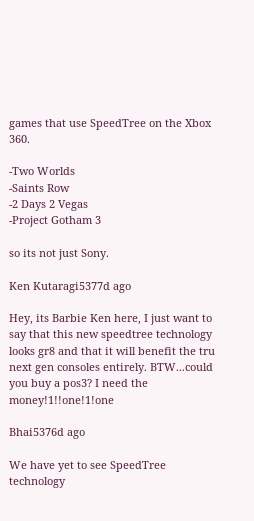games that use SpeedTree on the Xbox 360.

-Two Worlds
-Saints Row
-2 Days 2 Vegas
-Project Gotham 3

so its not just Sony.

Ken Kutaragi5377d ago

Hey, its Barbie Ken here, I just want to say that this new speedtree technology looks gr8 and that it will benefit the tru next gen consoles entirely. BTW...could you buy a pos3? I need the money!1!!one!1!one

Bhai5376d ago

We have yet to see SpeedTree technology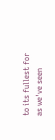to its fullest for as we've seen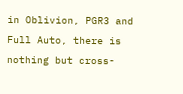in Oblivion, PGR3 and Full Auto, there is nothing but cross-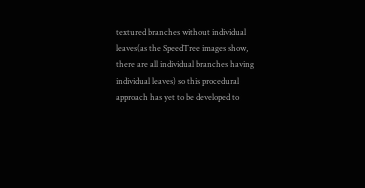textured branches without individual leaves(as the SpeedTree images show, there are all individual branches having individual leaves) so this procedural approach has yet to be developed to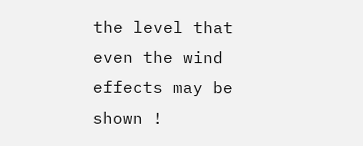the level that even the wind effects may be shown !